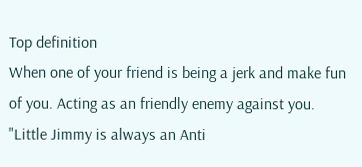Top definition
When one of your friend is being a jerk and make fun of you. Acting as an friendly enemy against you.
"Little Jimmy is always an Anti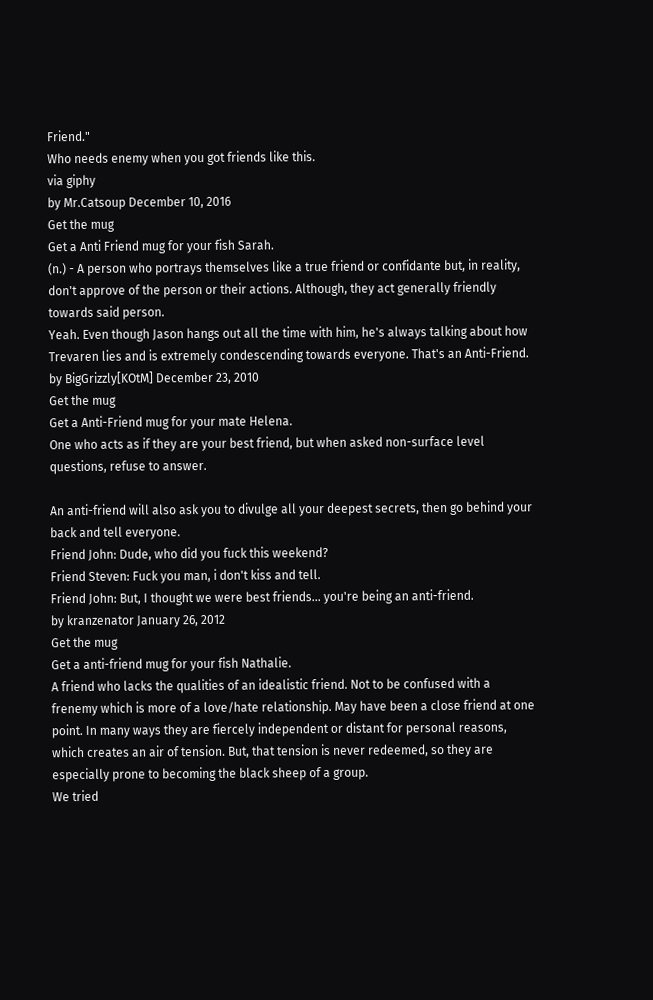Friend."
Who needs enemy when you got friends like this.
via giphy
by Mr.Catsoup December 10, 2016
Get the mug
Get a Anti Friend mug for your fish Sarah.
(n.) - A person who portrays themselves like a true friend or confidante but, in reality, don't approve of the person or their actions. Although, they act generally friendly towards said person.
Yeah. Even though Jason hangs out all the time with him, he's always talking about how Trevaren lies and is extremely condescending towards everyone. That's an Anti-Friend.
by BigGrizzly[KOtM] December 23, 2010
Get the mug
Get a Anti-Friend mug for your mate Helena.
One who acts as if they are your best friend, but when asked non-surface level questions, refuse to answer.

An anti-friend will also ask you to divulge all your deepest secrets, then go behind your back and tell everyone.
Friend John: Dude, who did you fuck this weekend?
Friend Steven: Fuck you man, i don't kiss and tell.
Friend John: But, I thought we were best friends... you're being an anti-friend.
by kranzenator January 26, 2012
Get the mug
Get a anti-friend mug for your fish Nathalie.
A friend who lacks the qualities of an idealistic friend. Not to be confused with a frenemy which is more of a love/hate relationship. May have been a close friend at one point. In many ways they are fiercely independent or distant for personal reasons, which creates an air of tension. But, that tension is never redeemed, so they are especially prone to becoming the black sheep of a group.
We tried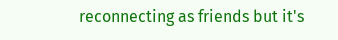reconnecting as friends but it's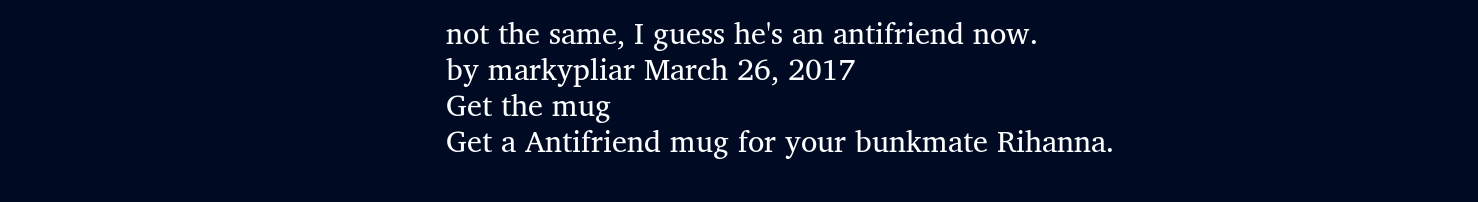not the same, I guess he's an antifriend now.
by markypliar March 26, 2017
Get the mug
Get a Antifriend mug for your bunkmate Rihanna.